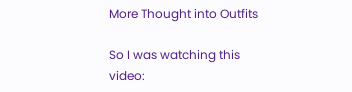More Thought into Outfits

So I was watching this video: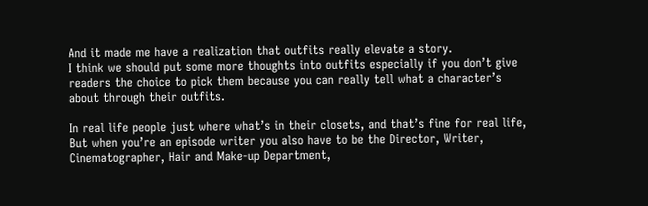And it made me have a realization that outfits really elevate a story.
I think we should put some more thoughts into outfits especially if you don’t give readers the choice to pick them because you can really tell what a character’s about through their outfits.

In real life people just where what’s in their closets, and that’s fine for real life, But when you’re an episode writer you also have to be the Director, Writer, Cinematographer, Hair and Make-up Department,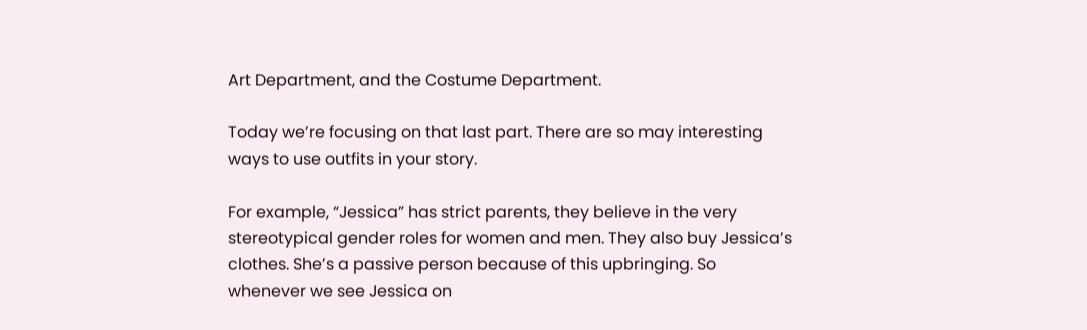Art Department, and the Costume Department.

Today we’re focusing on that last part. There are so may interesting ways to use outfits in your story.

For example, “Jessica” has strict parents, they believe in the very stereotypical gender roles for women and men. They also buy Jessica’s clothes. She’s a passive person because of this upbringing. So whenever we see Jessica on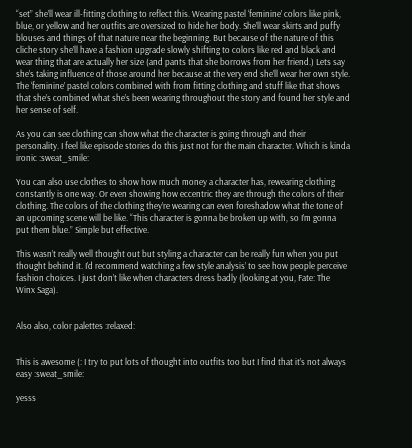“set” she’ll wear ill-fitting clothing to reflect this. Wearing pastel ‘feminine’ colors like pink, blue, or yellow and her outfits are oversized to hide her body. She’ll wear skirts and puffy blouses and things of that nature near the beginning. But because of the nature of this cliche story she’ll have a fashion upgrade slowly shifting to colors like red and black and wear thing that are actually her size (and pants that she borrows from her friend.) Lets say she’s taking influence of those around her because at the very end she’ll wear her own style. The ‘feminine’ pastel colors combined with from fitting clothing and stuff like that shows that she’s combined what she’s been wearing throughout the story and found her style and her sense of self.

As you can see clothing can show what the character is going through and their personality. I feel like episode stories do this just not for the main character. Which is kinda ironic :sweat_smile:

You can also use clothes to show how much money a character has, rewearing clothing constantly is one way. Or even showing how eccentric they are through the colors of their clothing. The colors of the clothing they’re wearing can even foreshadow what the tone of an upcoming scene will be like. “This character is gonna be broken up with, so I’m gonna put them blue.” Simple but effective.

This wasn’t really well thought out but styling a character can be really fun when you put thought behind it. I’d recommend watching a few style analysis’ to see how people perceive fashion choices. I just don’t like when characters dress badly (looking at you, Fate: The Winx Saga).


Also also, color palettes :relaxed:


This is awesome (: I try to put lots of thought into outfits too but I find that it’s not always easy :sweat_smile:

yesss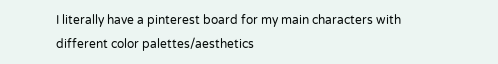I literally have a pinterest board for my main characters with different color palettes/aesthetics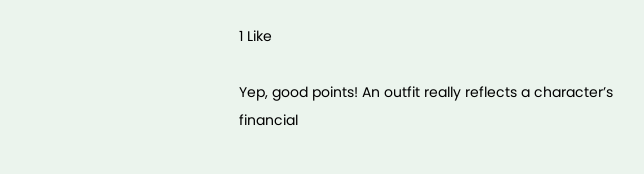1 Like

Yep, good points! An outfit really reflects a character’s financial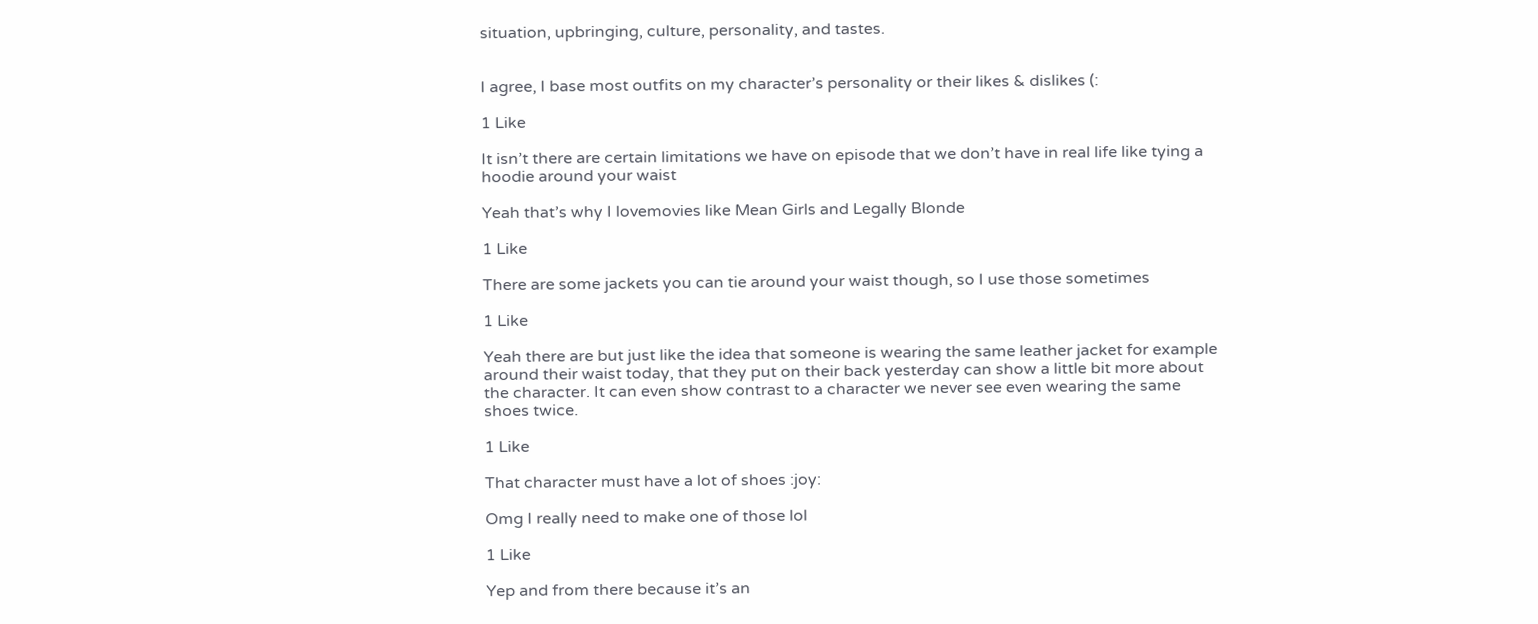situation, upbringing, culture, personality, and tastes.


I agree, I base most outfits on my character’s personality or their likes & dislikes (:

1 Like

It isn’t there are certain limitations we have on episode that we don’t have in real life like tying a hoodie around your waist

Yeah that’s why I lovemovies like Mean Girls and Legally Blonde

1 Like

There are some jackets you can tie around your waist though, so I use those sometimes

1 Like

Yeah there are but just like the idea that someone is wearing the same leather jacket for example around their waist today, that they put on their back yesterday can show a little bit more about the character. It can even show contrast to a character we never see even wearing the same shoes twice.

1 Like

That character must have a lot of shoes :joy:

Omg I really need to make one of those lol

1 Like

Yep and from there because it’s an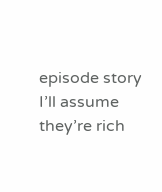episode story I’ll assume they’re rich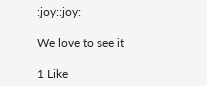:joy::joy:

We love to see it

1 Like